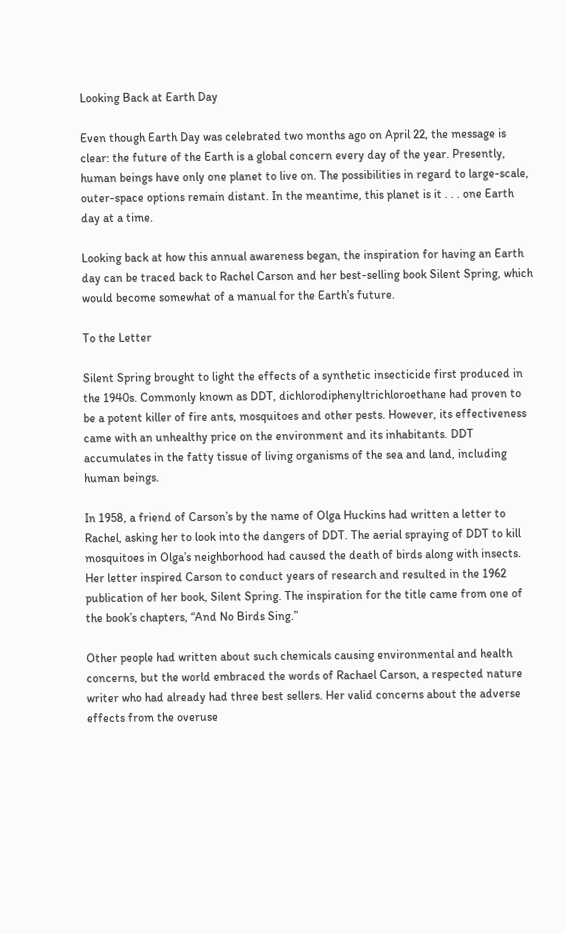Looking Back at Earth Day

Even though Earth Day was celebrated two months ago on April 22, the message is clear: the future of the Earth is a global concern every day of the year. Presently, human beings have only one planet to live on. The possibilities in regard to large-scale, outer-space options remain distant. In the meantime, this planet is it . . . one Earth day at a time.

Looking back at how this annual awareness began, the inspiration for having an Earth day can be traced back to Rachel Carson and her best-selling book Silent Spring, which would become somewhat of a manual for the Earth’s future.

To the Letter

Silent Spring brought to light the effects of a synthetic insecticide first produced in the 1940s. Commonly known as DDT, dichlorodiphenyltrichloroethane had proven to be a potent killer of fire ants, mosquitoes and other pests. However, its effectiveness came with an unhealthy price on the environment and its inhabitants. DDT accumulates in the fatty tissue of living organisms of the sea and land, including human beings.

In 1958, a friend of Carson’s by the name of Olga Huckins had written a letter to Rachel, asking her to look into the dangers of DDT. The aerial spraying of DDT to kill mosquitoes in Olga’s neighborhood had caused the death of birds along with insects. Her letter inspired Carson to conduct years of research and resulted in the 1962 publication of her book, Silent Spring. The inspiration for the title came from one of the book’s chapters, “And No Birds Sing.”

Other people had written about such chemicals causing environmental and health concerns, but the world embraced the words of Rachael Carson, a respected nature writer who had already had three best sellers. Her valid concerns about the adverse effects from the overuse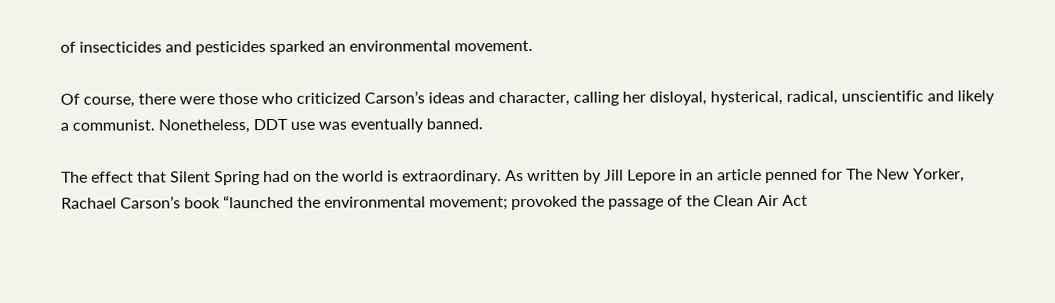of insecticides and pesticides sparked an environmental movement.

Of course, there were those who criticized Carson’s ideas and character, calling her disloyal, hysterical, radical, unscientific and likely a communist. Nonetheless, DDT use was eventually banned.

The effect that Silent Spring had on the world is extraordinary. As written by Jill Lepore in an article penned for The New Yorker, Rachael Carson’s book “launched the environmental movement; provoked the passage of the Clean Air Act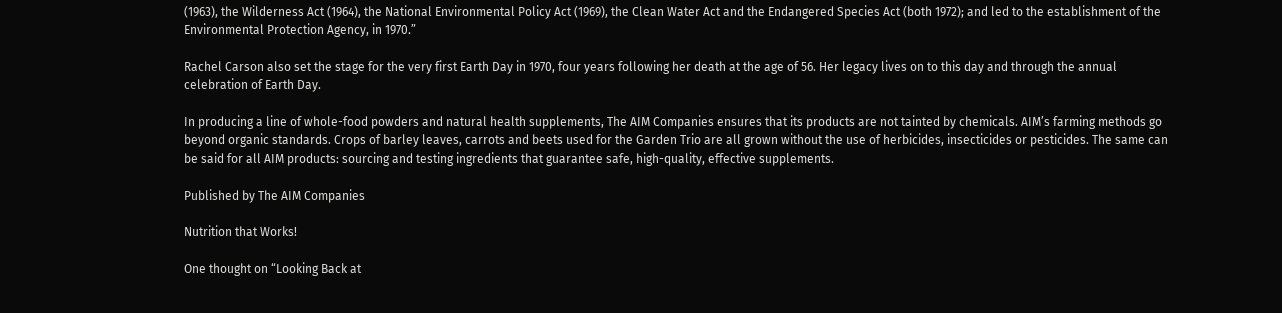(1963), the Wilderness Act (1964), the National Environmental Policy Act (1969), the Clean Water Act and the Endangered Species Act (both 1972); and led to the establishment of the Environmental Protection Agency, in 1970.”

Rachel Carson also set the stage for the very first Earth Day in 1970, four years following her death at the age of 56. Her legacy lives on to this day and through the annual celebration of Earth Day.

In producing a line of whole-food powders and natural health supplements, The AIM Companies ensures that its products are not tainted by chemicals. AIM’s farming methods go beyond organic standards. Crops of barley leaves, carrots and beets used for the Garden Trio are all grown without the use of herbicides, insecticides or pesticides. The same can be said for all AIM products: sourcing and testing ingredients that guarantee safe, high-quality, effective supplements.

Published by The AIM Companies

Nutrition that Works!

One thought on “Looking Back at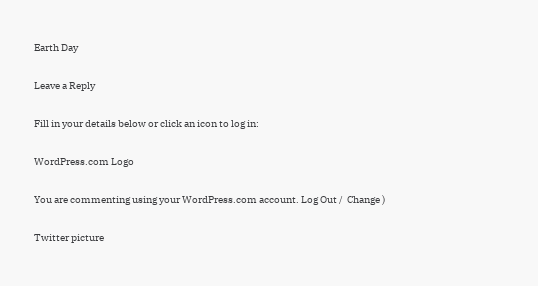Earth Day

Leave a Reply

Fill in your details below or click an icon to log in:

WordPress.com Logo

You are commenting using your WordPress.com account. Log Out /  Change )

Twitter picture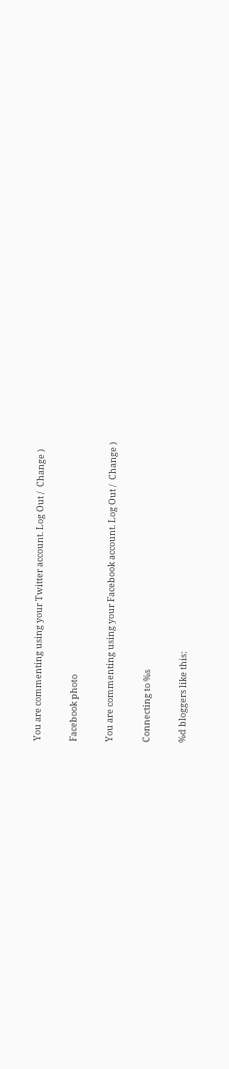You are commenting using your Twitter account. Log Out /  Change )

Facebook photo

You are commenting using your Facebook account. Log Out /  Change )

Connecting to %s

%d bloggers like this: